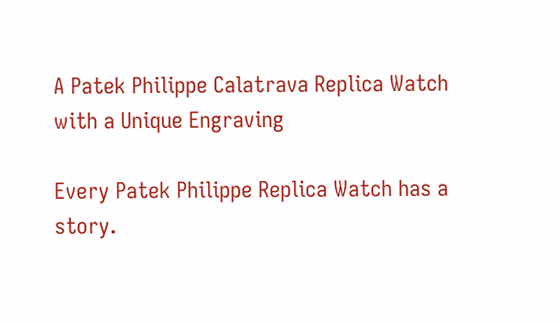A Patek Philippe Calatrava Replica Watch with a Unique Engraving

Every Patek Philippe Replica Watch has a story.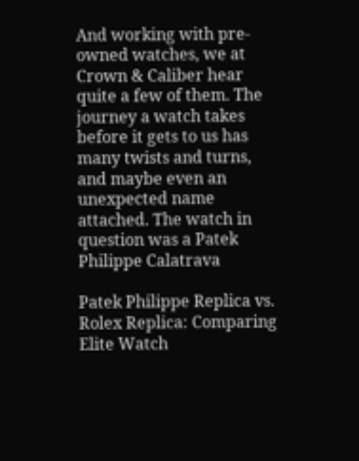And working with pre-owned watches, we at Crown & Caliber hear quite a few of them. The journey a watch takes before it gets to us has many twists and turns, and maybe even an unexpected name attached. The watch in question was a Patek Philippe Calatrava

Patek Philippe Replica vs. Rolex Replica: Comparing Elite Watch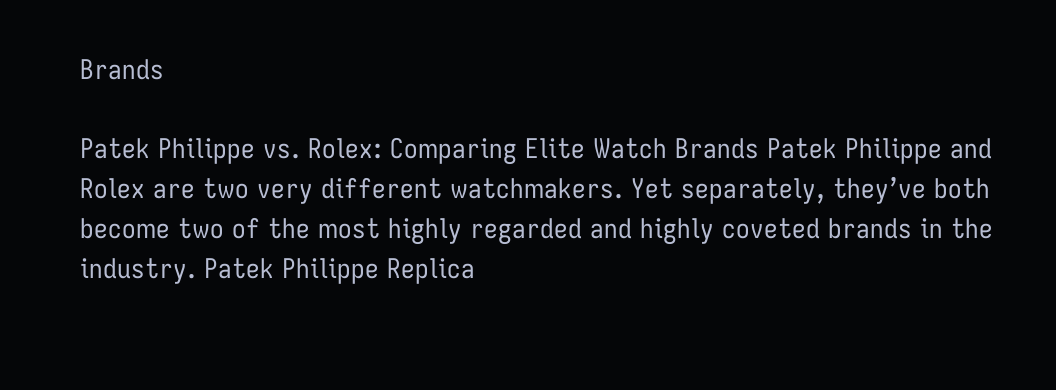Brands

Patek Philippe vs. Rolex: Comparing Elite Watch Brands Patek Philippe and Rolex are two very different watchmakers. Yet separately, they’ve both become two of the most highly regarded and highly coveted brands in the industry. Patek Philippe Replica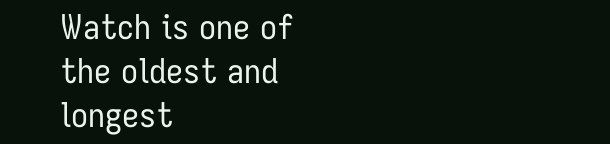Watch is one of the oldest and longest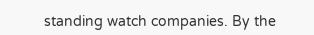standing watch companies. By the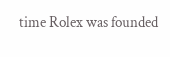time Rolex was founded